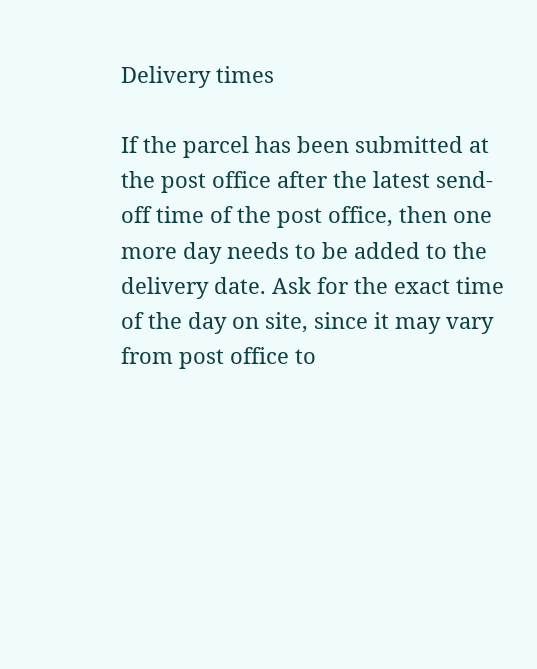Delivery times

If the parcel has been submitted at the post office after the latest send-off time of the post office, then one more day needs to be added to the delivery date. Ask for the exact time of the day on site, since it may vary from post office to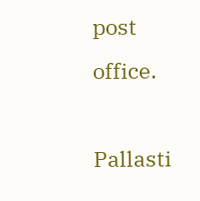post office.

Pallasti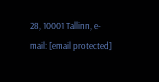28, 10001 Tallinn, e-mail: [email protected]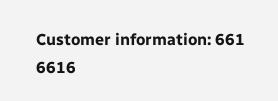Customer information: 661 6616